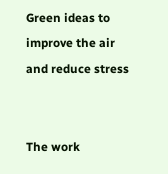Green ideas to improve the air and reduce stress


The work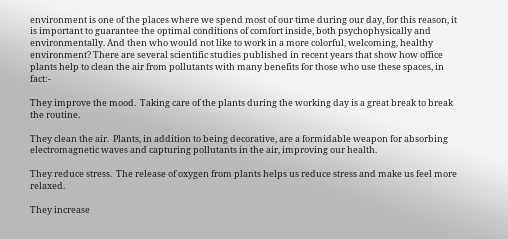environment is one of the places where we spend most of our time during our day, for this reason, it is important to guarantee the optimal conditions of comfort inside, both psychophysically and environmentally. And then who would not like to work in a more colorful, welcoming, healthy environment? There are several scientific studies published in recent years that show how office plants help to clean the air from pollutants with many benefits for those who use these spaces, in fact:-

They improve the mood.  Taking care of the plants during the working day is a great break to break the routine.

They clean the air.  Plants, in addition to being decorative, are a formidable weapon for absorbing electromagnetic waves and capturing pollutants in the air, improving our health.

They reduce stress.  The release of oxygen from plants helps us reduce stress and make us feel more relaxed.

They increase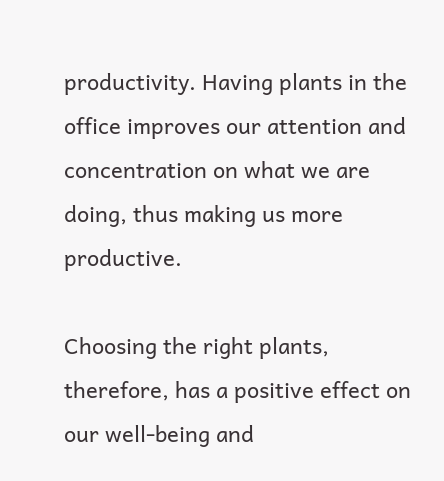productivity. Having plants in the office improves our attention and concentration on what we are doing, thus making us more productive.

Choosing the right plants, therefore, has a positive effect on our well-being and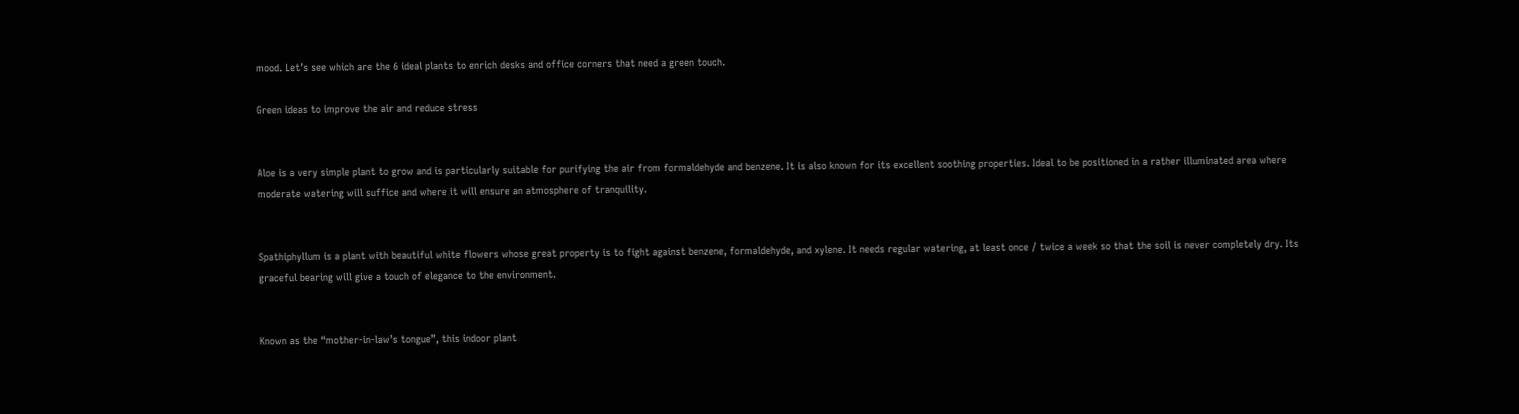mood. Let’s see which are the 6 ideal plants to enrich desks and office corners that need a green touch.

Green ideas to improve the air and reduce stress


Aloe is a very simple plant to grow and is particularly suitable for purifying the air from formaldehyde and benzene. It is also known for its excellent soothing properties. Ideal to be positioned in a rather illuminated area where moderate watering will suffice and where it will ensure an atmosphere of tranquility.


Spathiphyllum is a plant with beautiful white flowers whose great property is to fight against benzene, formaldehyde, and xylene. It needs regular watering, at least once / twice a week so that the soil is never completely dry. Its graceful bearing will give a touch of elegance to the environment.


Known as the “mother-in-law’s tongue”, this indoor plant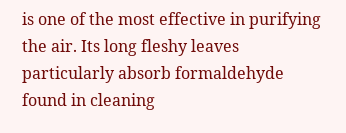is one of the most effective in purifying the air. Its long fleshy leaves particularly absorb formaldehyde found in cleaning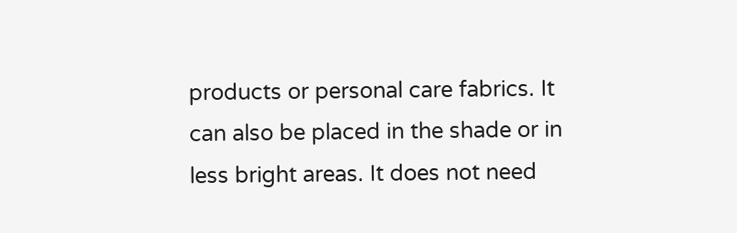products or personal care fabrics. It can also be placed in the shade or in less bright areas. It does not need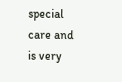special care and is very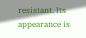resistant. Its appearance is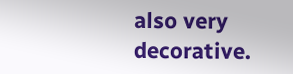also very decorative.